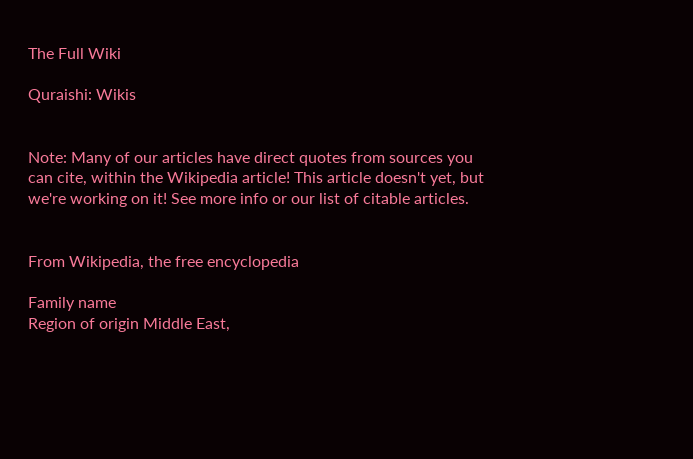The Full Wiki

Quraishi: Wikis


Note: Many of our articles have direct quotes from sources you can cite, within the Wikipedia article! This article doesn't yet, but we're working on it! See more info or our list of citable articles.


From Wikipedia, the free encyclopedia

Family name
Region of origin Middle East,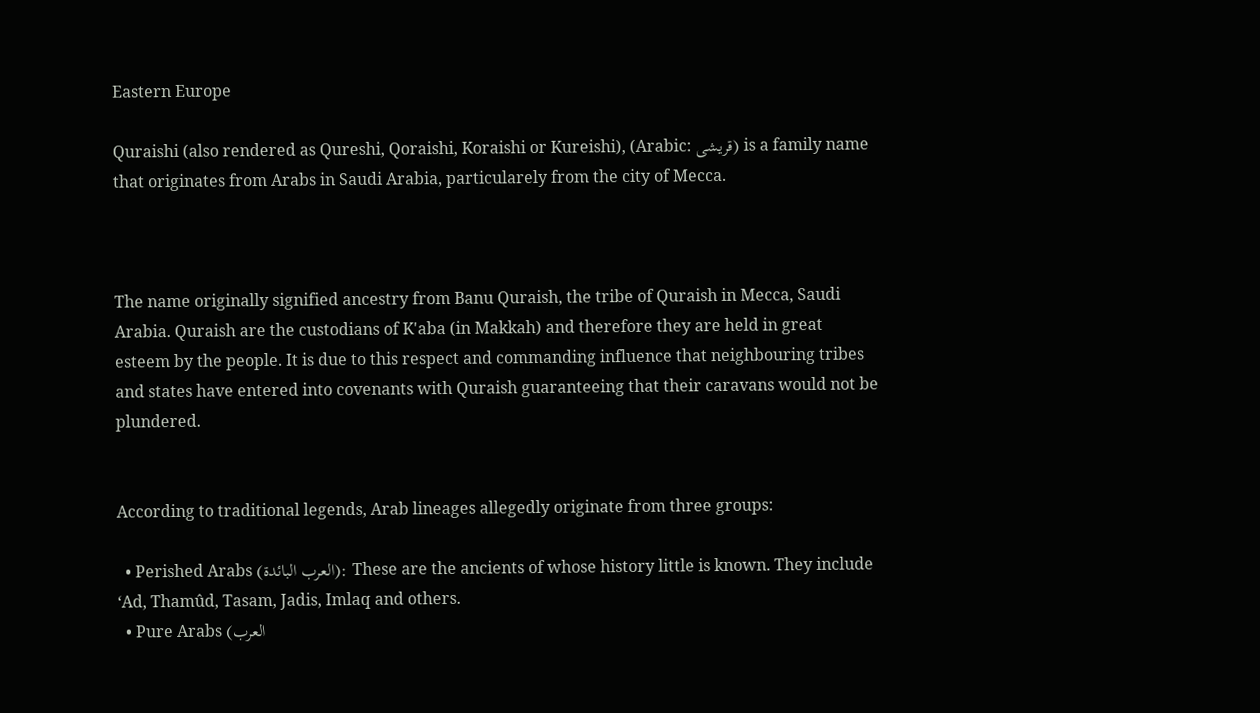Eastern Europe

Quraishi (also rendered as Qureshi, Qoraishi, Koraishi or Kureishi), (Arabic: قریشی) is a family name that originates from Arabs in Saudi Arabia, particularely from the city of Mecca.



The name originally signified ancestry from Banu Quraish, the tribe of Quraish in Mecca, Saudi Arabia. Quraish are the custodians of K'aba (in Makkah) and therefore they are held in great esteem by the people. It is due to this respect and commanding influence that neighbouring tribes and states have entered into covenants with Quraish guaranteeing that their caravans would not be plundered.


According to traditional legends, Arab lineages allegedly originate from three groups:

  • Perished Arabs (العرب البائدة): These are the ancients of whose history little is known. They include ‘Ad, Thamûd, Tasam, Jadis, Imlaq and others.
  • Pure Arabs (العرب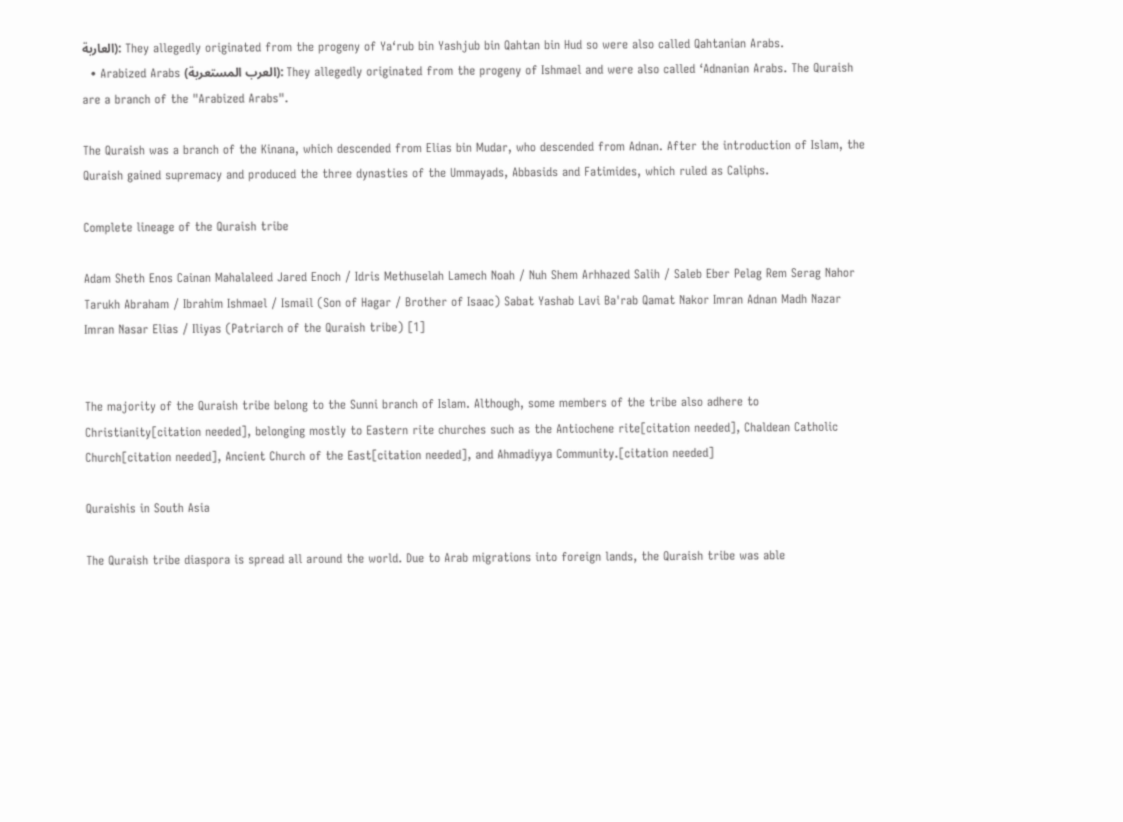العاربة): They allegedly originated from the progeny of Ya‘rub bin Yashjub bin Qahtan bin Hud so were also called Qahtanian Arabs.
  • Arabized Arabs (العرب المستعربة): They allegedly originated from the progeny of Ishmael and were also called ‘Adnanian Arabs. The Quraish are a branch of the "Arabized Arabs".

The Quraish was a branch of the Kinana, which descended from Elias bin Mudar, who descended from Adnan. After the introduction of Islam, the Quraish gained supremacy and produced the three dynasties of the Ummayads, Abbasids and Fatimides, which ruled as Caliphs.

Complete lineage of the Quraish tribe

Adam Sheth Enos Cainan Mahalaleed Jared Enoch / Idris Methuselah Lamech Noah / Nuh Shem Arhhazed Salih / Saleb Eber Pelag Rem Serag Nahor Tarukh Abraham / Ibrahim Ishmael / Ismail (Son of Hagar / Brother of Isaac) Sabat Yashab Lavi Ba'rab Qamat Nakor Imran Adnan Madh Nazar Imran Nasar Elias / Iliyas (Patriarch of the Quraish tribe) [1]


The majority of the Quraish tribe belong to the Sunni branch of Islam. Although, some members of the tribe also adhere to Christianity[citation needed], belonging mostly to Eastern rite churches such as the Antiochene rite[citation needed], Chaldean Catholic Church[citation needed], Ancient Church of the East[citation needed], and Ahmadiyya Community.[citation needed]

Quraishis in South Asia

The Quraish tribe diaspora is spread all around the world. Due to Arab migrations into foreign lands, the Quraish tribe was able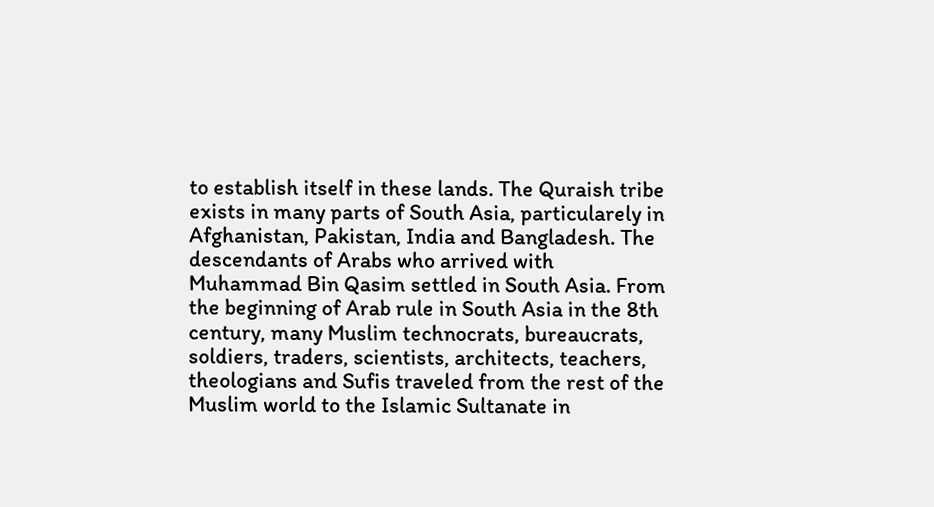to establish itself in these lands. The Quraish tribe exists in many parts of South Asia, particularely in Afghanistan, Pakistan, India and Bangladesh. The descendants of Arabs who arrived with Muhammad Bin Qasim settled in South Asia. From the beginning of Arab rule in South Asia in the 8th century, many Muslim technocrats, bureaucrats, soldiers, traders, scientists, architects, teachers, theologians and Sufis traveled from the rest of the Muslim world to the Islamic Sultanate in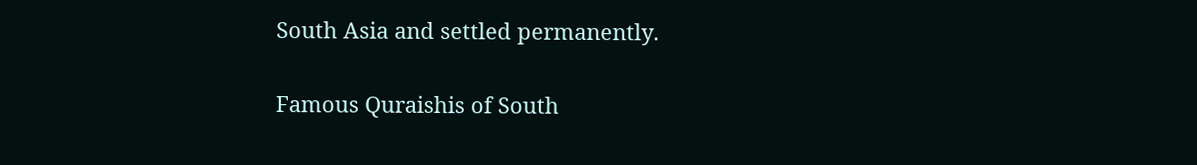South Asia and settled permanently.

Famous Quraishis of South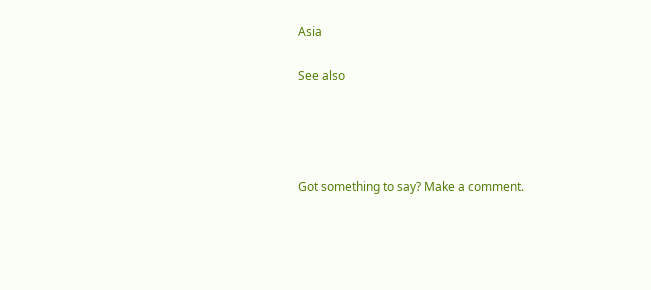Asia

See also




Got something to say? Make a comment.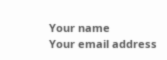Your name
Your email address